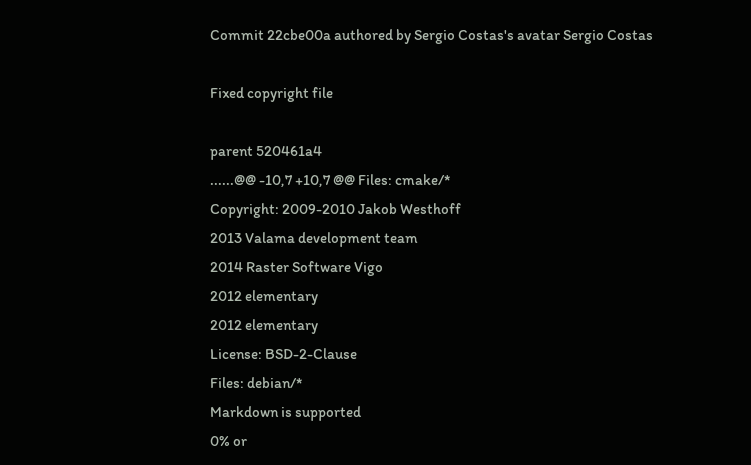Commit 22cbe00a authored by Sergio Costas's avatar Sergio Costas

Fixed copyright file

parent 520461a4
......@@ -10,7 +10,7 @@ Files: cmake/*
Copyright: 2009-2010 Jakob Westhoff
2013 Valama development team
2014 Raster Software Vigo
2012 elementary
2012 elementary
License: BSD-2-Clause
Files: debian/*
Markdown is supported
0% or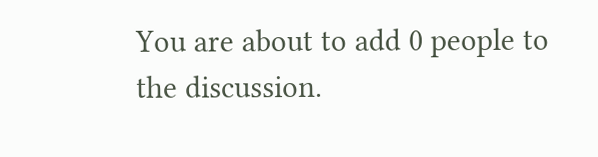You are about to add 0 people to the discussion.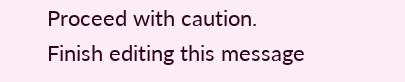Proceed with caution.
Finish editing this message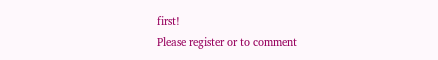first!
Please register or to comment